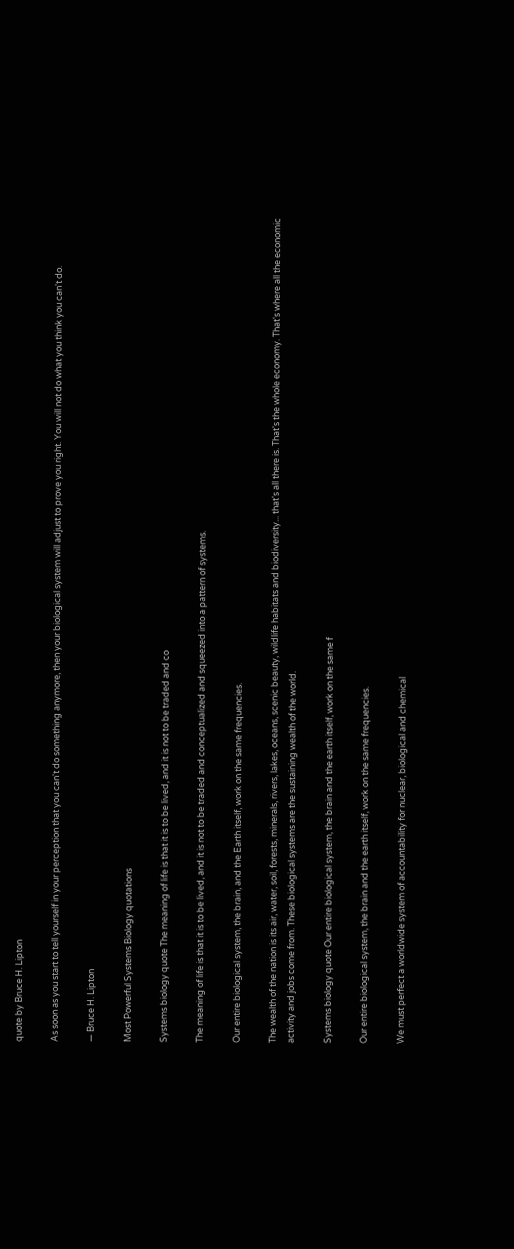quote by Bruce H. Lipton

As soon as you start to tell yourself in your perception that you can't do something anymore, then your biological system will adjust to prove you right. You will not do what you think you can't do.

— Bruce H. Lipton

Most Powerful Systems Biology quotations

Systems biology quote The meaning of life is that it is to be lived, and it is not to be traded and co

The meaning of life is that it is to be lived, and it is not to be traded and conceptualized and squeezed into a pattern of systems.

Our entire biological system, the brain, and the Earth itself, work on the same frequencies.

The wealth of the nation is its air, water, soil, forests, minerals, rivers, lakes, oceans, scenic beauty, wildlife habitats and biodiversity... that's all there is. That's the whole economy. That's where all the economic activity and jobs come from. These biological systems are the sustaining wealth of the world.

Systems biology quote Our entire biological system, the brain and the earth itself, work on the same f

Our entire biological system, the brain and the earth itself, work on the same frequencies.

We must perfect a worldwide system of accountability for nuclear, biological and chemical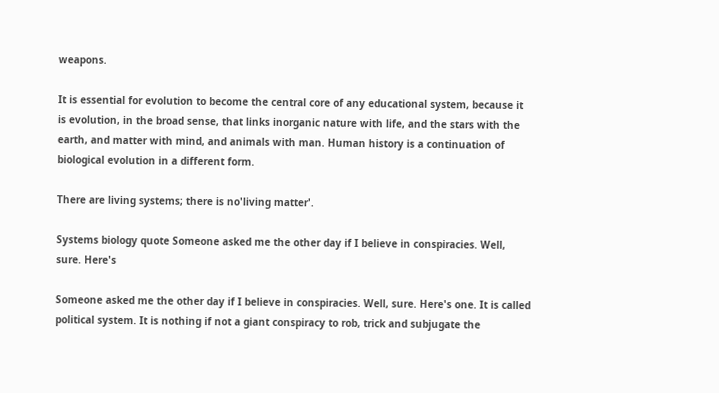weapons.

It is essential for evolution to become the central core of any educational system, because it is evolution, in the broad sense, that links inorganic nature with life, and the stars with the earth, and matter with mind, and animals with man. Human history is a continuation of biological evolution in a different form.

There are living systems; there is no'living matter'.

Systems biology quote Someone asked me the other day if I believe in conspiracies. Well, sure. Here's

Someone asked me the other day if I believe in conspiracies. Well, sure. Here's one. It is called political system. It is nothing if not a giant conspiracy to rob, trick and subjugate the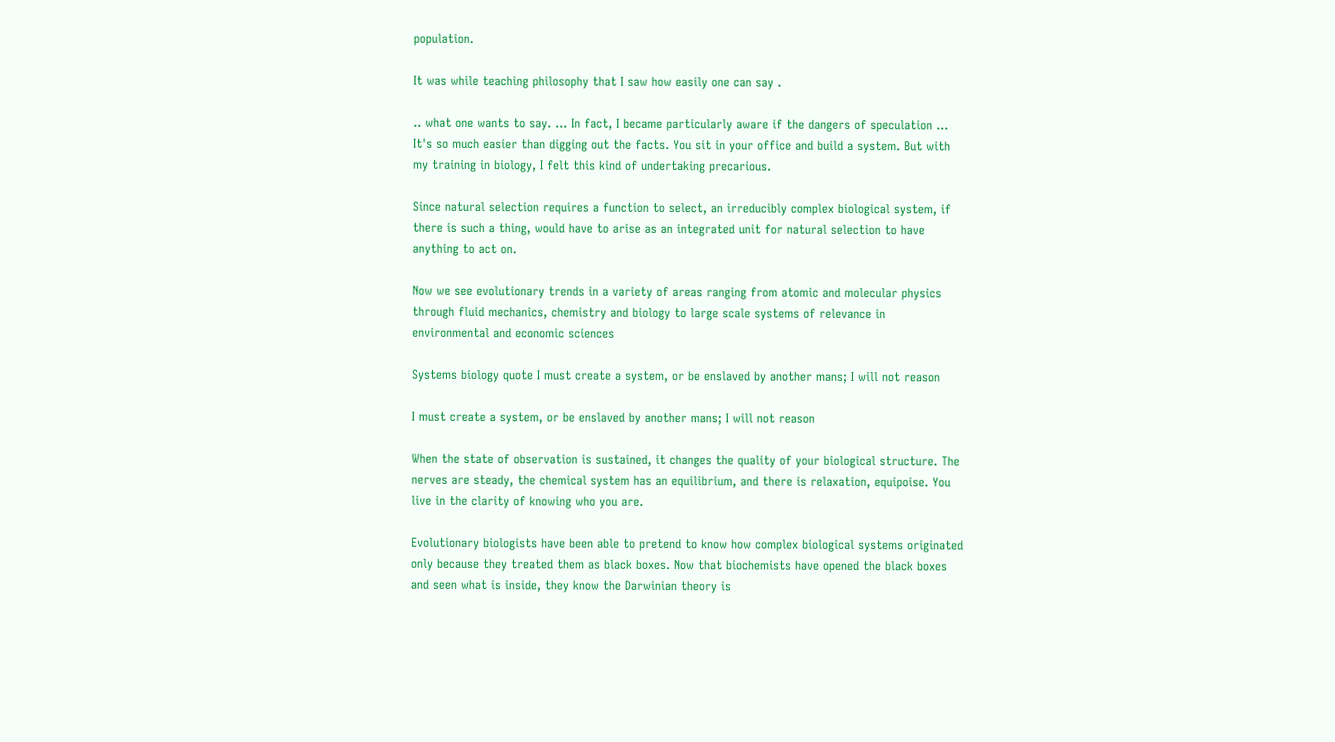population.

It was while teaching philosophy that I saw how easily one can say .

.. what one wants to say. ... In fact, I became particularly aware if the dangers of speculation ... It's so much easier than digging out the facts. You sit in your office and build a system. But with my training in biology, I felt this kind of undertaking precarious.

Since natural selection requires a function to select, an irreducibly complex biological system, if there is such a thing, would have to arise as an integrated unit for natural selection to have anything to act on.

Now we see evolutionary trends in a variety of areas ranging from atomic and molecular physics through fluid mechanics, chemistry and biology to large scale systems of relevance in environmental and economic sciences

Systems biology quote I must create a system, or be enslaved by another mans; I will not reason

I must create a system, or be enslaved by another mans; I will not reason

When the state of observation is sustained, it changes the quality of your biological structure. The nerves are steady, the chemical system has an equilibrium, and there is relaxation, equipoise. You live in the clarity of knowing who you are.

Evolutionary biologists have been able to pretend to know how complex biological systems originated only because they treated them as black boxes. Now that biochemists have opened the black boxes and seen what is inside, they know the Darwinian theory is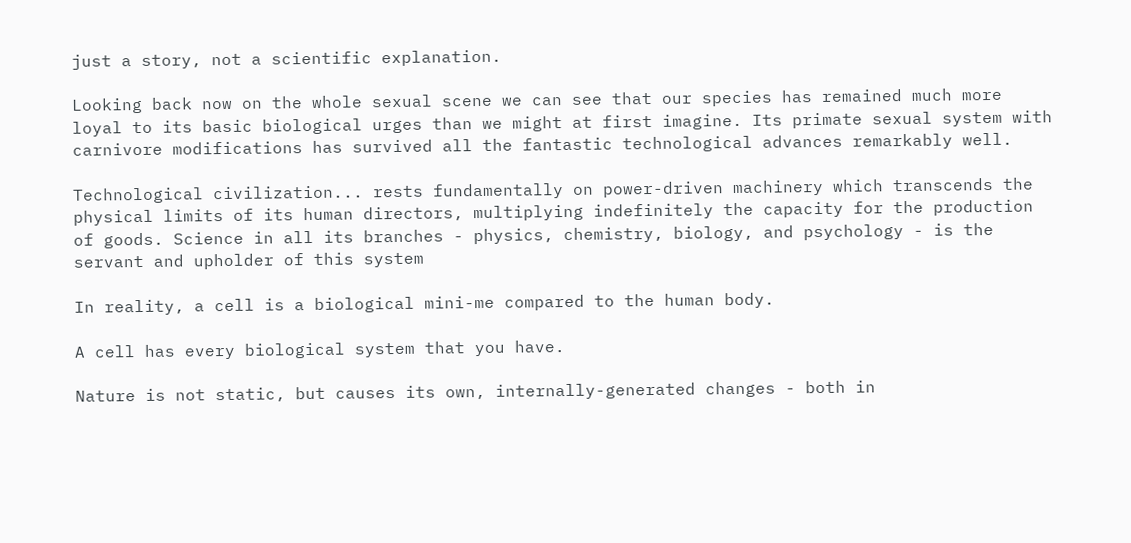just a story, not a scientific explanation.

Looking back now on the whole sexual scene we can see that our species has remained much more loyal to its basic biological urges than we might at first imagine. Its primate sexual system with carnivore modifications has survived all the fantastic technological advances remarkably well.

Technological civilization... rests fundamentally on power-driven machinery which transcends the physical limits of its human directors, multiplying indefinitely the capacity for the production of goods. Science in all its branches - physics, chemistry, biology, and psychology - is the servant and upholder of this system

In reality, a cell is a biological mini-me compared to the human body.

A cell has every biological system that you have.

Nature is not static, but causes its own, internally-generated changes - both in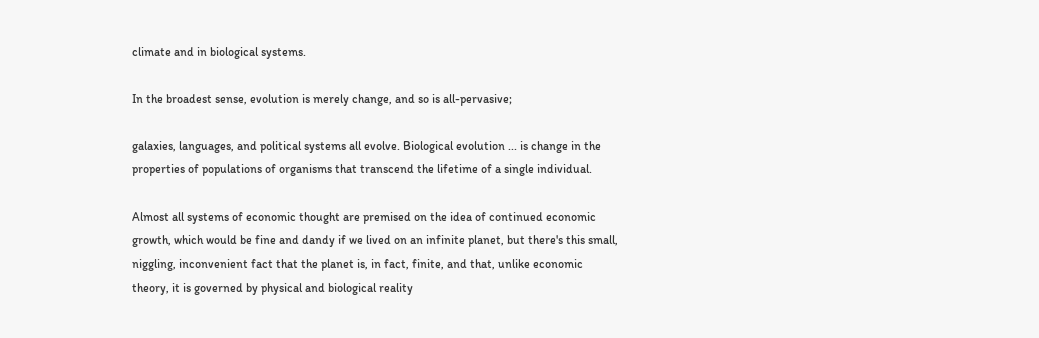climate and in biological systems.

In the broadest sense, evolution is merely change, and so is all-pervasive;

galaxies, languages, and political systems all evolve. Biological evolution ... is change in the properties of populations of organisms that transcend the lifetime of a single individual.

Almost all systems of economic thought are premised on the idea of continued economic growth, which would be fine and dandy if we lived on an infinite planet, but there's this small, niggling, inconvenient fact that the planet is, in fact, finite, and that, unlike economic theory, it is governed by physical and biological reality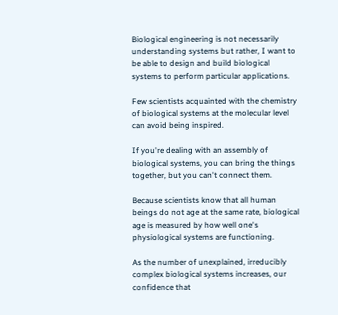Biological engineering is not necessarily understanding systems but rather, I want to be able to design and build biological systems to perform particular applications.

Few scientists acquainted with the chemistry of biological systems at the molecular level can avoid being inspired.

If you're dealing with an assembly of biological systems, you can bring the things together, but you can't connect them.

Because scientists know that all human beings do not age at the same rate, biological age is measured by how well one's physiological systems are functioning.

As the number of unexplained, irreducibly complex biological systems increases, our confidence that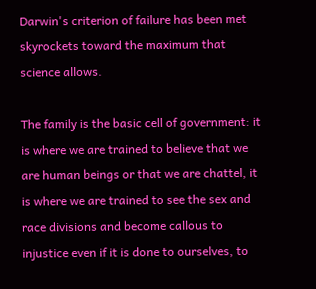Darwin's criterion of failure has been met skyrockets toward the maximum that science allows.

The family is the basic cell of government: it is where we are trained to believe that we are human beings or that we are chattel, it is where we are trained to see the sex and race divisions and become callous to injustice even if it is done to ourselves, to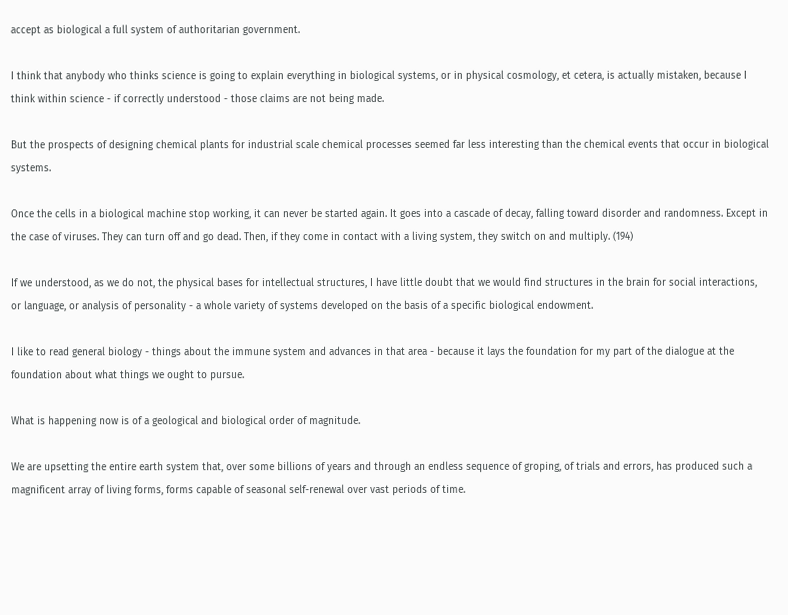accept as biological a full system of authoritarian government.

I think that anybody who thinks science is going to explain everything in biological systems, or in physical cosmology, et cetera, is actually mistaken, because I think within science - if correctly understood - those claims are not being made.

But the prospects of designing chemical plants for industrial scale chemical processes seemed far less interesting than the chemical events that occur in biological systems.

Once the cells in a biological machine stop working, it can never be started again. It goes into a cascade of decay, falling toward disorder and randomness. Except in the case of viruses. They can turn off and go dead. Then, if they come in contact with a living system, they switch on and multiply. (194)

If we understood, as we do not, the physical bases for intellectual structures, I have little doubt that we would find structures in the brain for social interactions, or language, or analysis of personality - a whole variety of systems developed on the basis of a specific biological endowment.

I like to read general biology - things about the immune system and advances in that area - because it lays the foundation for my part of the dialogue at the foundation about what things we ought to pursue.

What is happening now is of a geological and biological order of magnitude.

We are upsetting the entire earth system that, over some billions of years and through an endless sequence of groping, of trials and errors, has produced such a magnificent array of living forms, forms capable of seasonal self-renewal over vast periods of time.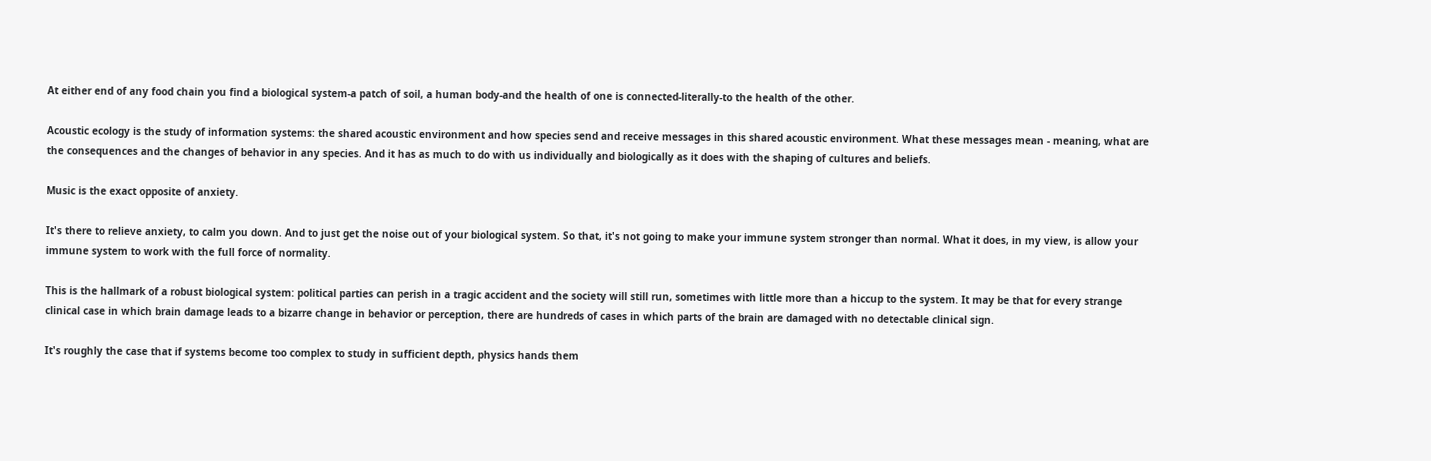At either end of any food chain you find a biological system-a patch of soil, a human body-and the health of one is connected-literally-to the health of the other.

Acoustic ecology is the study of information systems: the shared acoustic environment and how species send and receive messages in this shared acoustic environment. What these messages mean - meaning, what are the consequences and the changes of behavior in any species. And it has as much to do with us individually and biologically as it does with the shaping of cultures and beliefs.

Music is the exact opposite of anxiety.

It's there to relieve anxiety, to calm you down. And to just get the noise out of your biological system. So that, it's not going to make your immune system stronger than normal. What it does, in my view, is allow your immune system to work with the full force of normality.

This is the hallmark of a robust biological system: political parties can perish in a tragic accident and the society will still run, sometimes with little more than a hiccup to the system. It may be that for every strange clinical case in which brain damage leads to a bizarre change in behavior or perception, there are hundreds of cases in which parts of the brain are damaged with no detectable clinical sign.

It's roughly the case that if systems become too complex to study in sufficient depth, physics hands them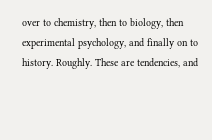over to chemistry, then to biology, then experimental psychology, and finally on to history. Roughly. These are tendencies, and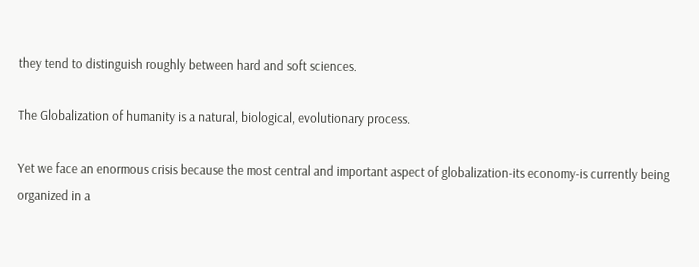they tend to distinguish roughly between hard and soft sciences.

The Globalization of humanity is a natural, biological, evolutionary process.

Yet we face an enormous crisis because the most central and important aspect of globalization-its economy-is currently being organized in a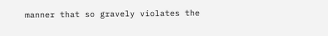manner that so gravely violates the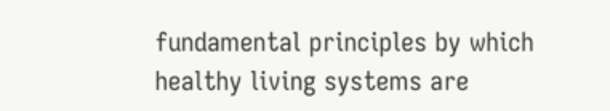fundamental principles by which healthy living systems are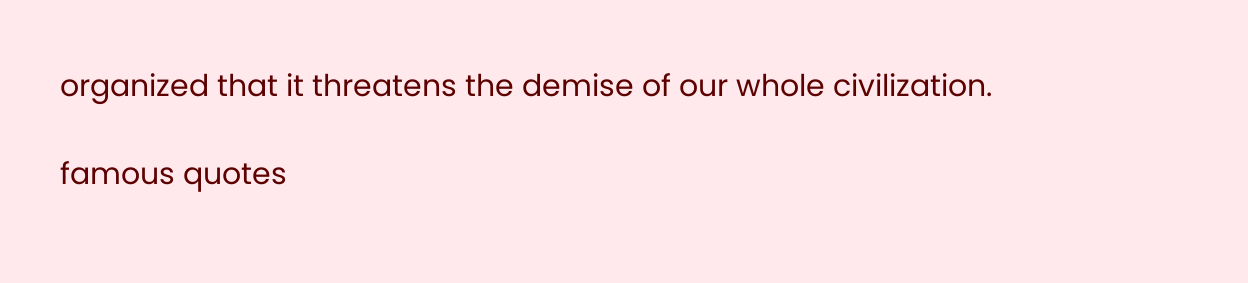organized that it threatens the demise of our whole civilization.

famous quotes